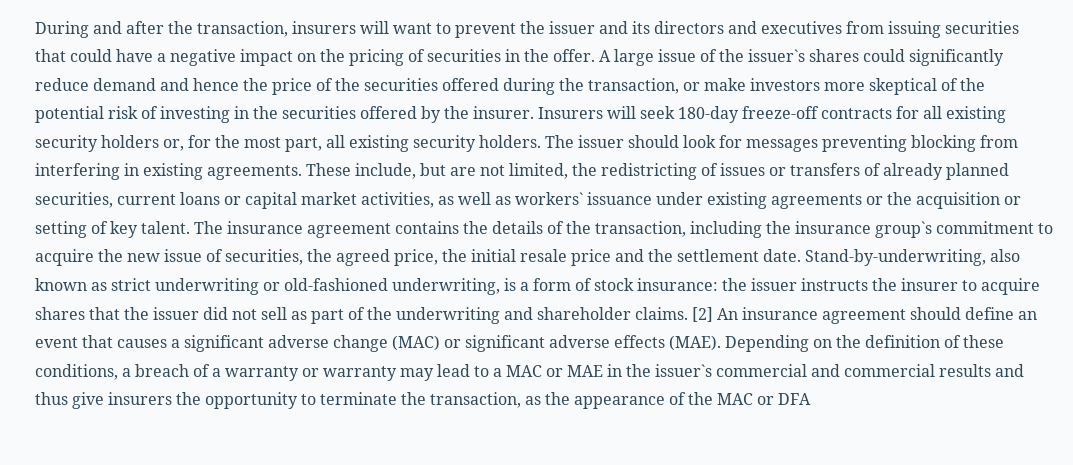During and after the transaction, insurers will want to prevent the issuer and its directors and executives from issuing securities that could have a negative impact on the pricing of securities in the offer. A large issue of the issuer`s shares could significantly reduce demand and hence the price of the securities offered during the transaction, or make investors more skeptical of the potential risk of investing in the securities offered by the insurer. Insurers will seek 180-day freeze-off contracts for all existing security holders or, for the most part, all existing security holders. The issuer should look for messages preventing blocking from interfering in existing agreements. These include, but are not limited, the redistricting of issues or transfers of already planned securities, current loans or capital market activities, as well as workers` issuance under existing agreements or the acquisition or setting of key talent. The insurance agreement contains the details of the transaction, including the insurance group`s commitment to acquire the new issue of securities, the agreed price, the initial resale price and the settlement date. Stand-by-underwriting, also known as strict underwriting or old-fashioned underwriting, is a form of stock insurance: the issuer instructs the insurer to acquire shares that the issuer did not sell as part of the underwriting and shareholder claims. [2] An insurance agreement should define an event that causes a significant adverse change (MAC) or significant adverse effects (MAE). Depending on the definition of these conditions, a breach of a warranty or warranty may lead to a MAC or MAE in the issuer`s commercial and commercial results and thus give insurers the opportunity to terminate the transaction, as the appearance of the MAC or DFA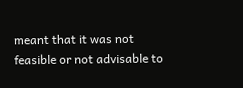meant that it was not feasible or not advisable to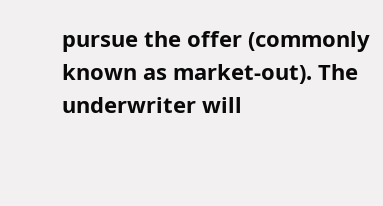pursue the offer (commonly known as market-out). The underwriter will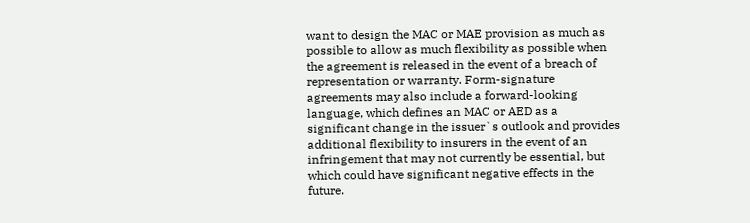want to design the MAC or MAE provision as much as possible to allow as much flexibility as possible when the agreement is released in the event of a breach of representation or warranty. Form-signature agreements may also include a forward-looking language, which defines an MAC or AED as a significant change in the issuer`s outlook and provides additional flexibility to insurers in the event of an infringement that may not currently be essential, but which could have significant negative effects in the future.